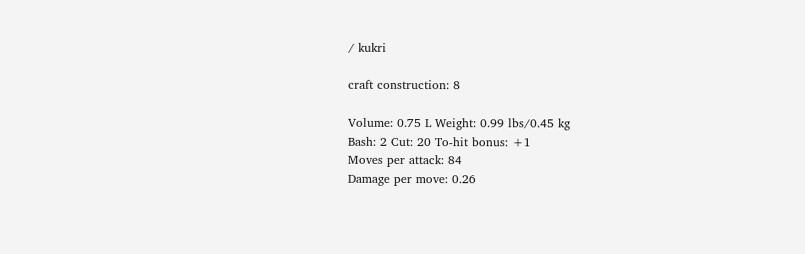/ kukri

craft construction: 8

Volume: 0.75 L Weight: 0.99 lbs/0.45 kg
Bash: 2 Cut: 20 To-hit bonus: +1
Moves per attack: 84
Damage per move: 0.26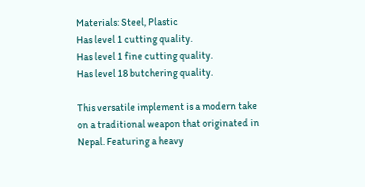Materials: Steel, Plastic
Has level 1 cutting quality.
Has level 1 fine cutting quality.
Has level 18 butchering quality.

This versatile implement is a modern take on a traditional weapon that originated in Nepal. Featuring a heavy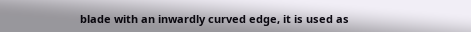blade with an inwardly curved edge, it is used as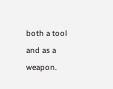both a tool and as a weapon.